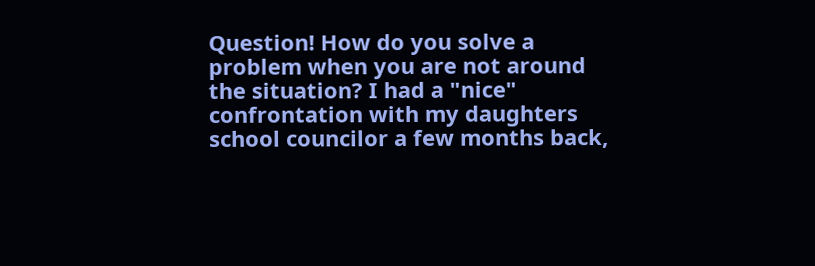Question! How do you solve a problem when you are not around the situation? I had a "nice" confrontation with my daughters school councilor a few months back,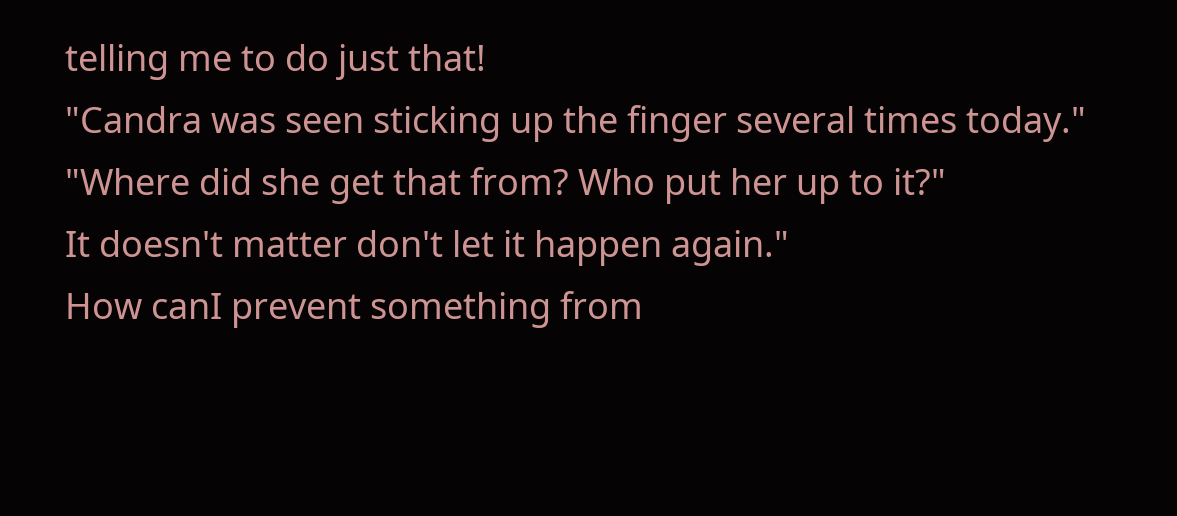telling me to do just that!
"Candra was seen sticking up the finger several times today."
"Where did she get that from? Who put her up to it?"
It doesn't matter don't let it happen again."
How canI prevent something from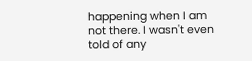happening when I am not there. I wasn't even told of any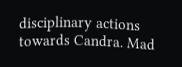disciplinary actions towards Candra. Mad